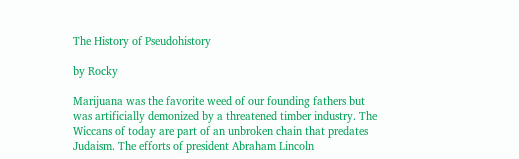The History of Pseudohistory

by Rocky

Marijuana was the favorite weed of our founding fathers but was artificially demonized by a threatened timber industry. The Wiccans of today are part of an unbroken chain that predates Judaism. The efforts of president Abraham Lincoln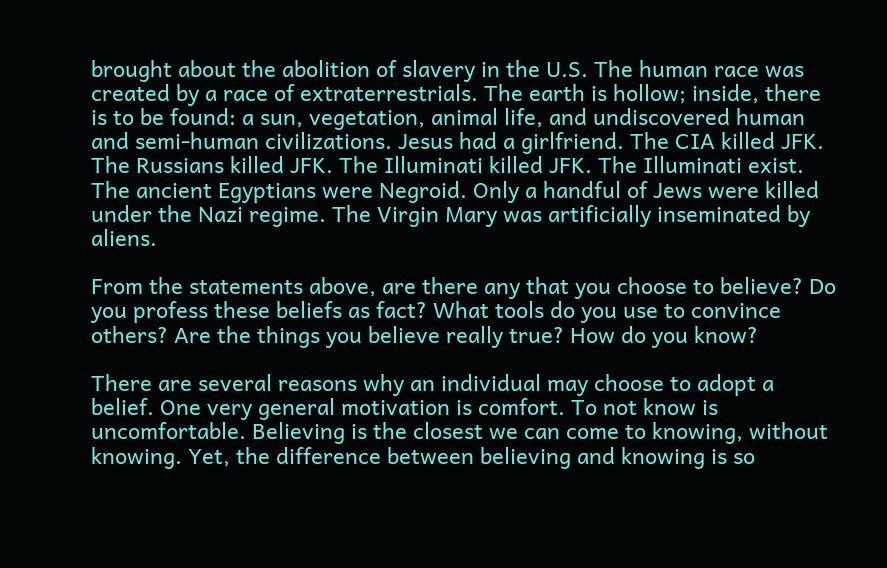brought about the abolition of slavery in the U.S. The human race was created by a race of extraterrestrials. The earth is hollow; inside, there is to be found: a sun, vegetation, animal life, and undiscovered human and semi-human civilizations. Jesus had a girlfriend. The CIA killed JFK. The Russians killed JFK. The Illuminati killed JFK. The Illuminati exist. The ancient Egyptians were Negroid. Only a handful of Jews were killed under the Nazi regime. The Virgin Mary was artificially inseminated by aliens.

From the statements above, are there any that you choose to believe? Do you profess these beliefs as fact? What tools do you use to convince others? Are the things you believe really true? How do you know?

There are several reasons why an individual may choose to adopt a belief. One very general motivation is comfort. To not know is uncomfortable. Believing is the closest we can come to knowing, without knowing. Yet, the difference between believing and knowing is so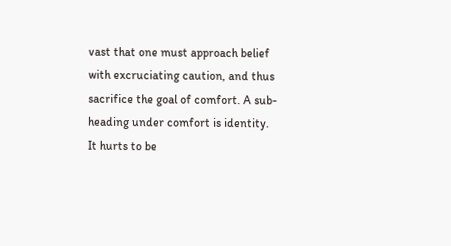vast that one must approach belief with excruciating caution, and thus sacrifice the goal of comfort. A sub-heading under comfort is identity. It hurts to be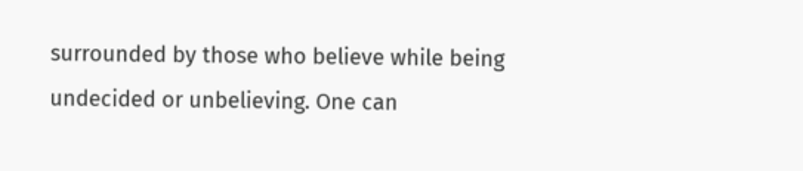surrounded by those who believe while being undecided or unbelieving. One can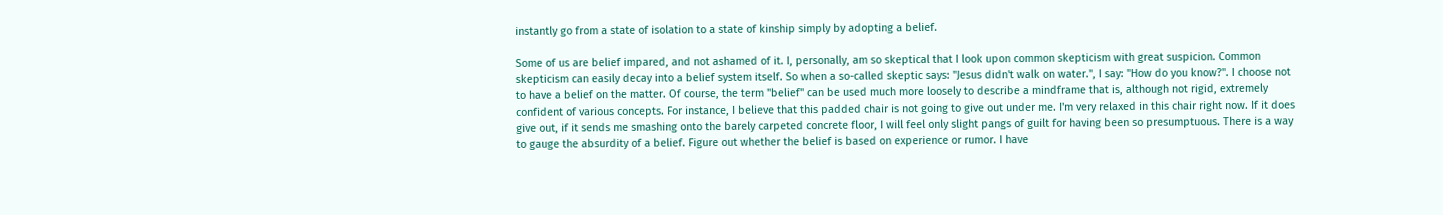instantly go from a state of isolation to a state of kinship simply by adopting a belief.

Some of us are belief impared, and not ashamed of it. I, personally, am so skeptical that I look upon common skepticism with great suspicion. Common skepticism can easily decay into a belief system itself. So when a so-called skeptic says: "Jesus didn't walk on water.", I say: "How do you know?". I choose not to have a belief on the matter. Of course, the term "belief" can be used much more loosely to describe a mindframe that is, although not rigid, extremely confident of various concepts. For instance, I believe that this padded chair is not going to give out under me. I'm very relaxed in this chair right now. If it does give out, if it sends me smashing onto the barely carpeted concrete floor, I will feel only slight pangs of guilt for having been so presumptuous. There is a way to gauge the absurdity of a belief. Figure out whether the belief is based on experience or rumor. I have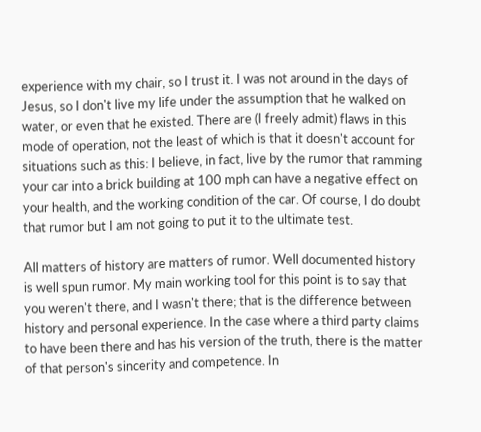experience with my chair, so I trust it. I was not around in the days of Jesus, so I don't live my life under the assumption that he walked on water, or even that he existed. There are (I freely admit) flaws in this mode of operation, not the least of which is that it doesn't account for situations such as this: I believe, in fact, live by the rumor that ramming your car into a brick building at 100 mph can have a negative effect on your health, and the working condition of the car. Of course, I do doubt that rumor but I am not going to put it to the ultimate test.

All matters of history are matters of rumor. Well documented history is well spun rumor. My main working tool for this point is to say that you weren't there, and I wasn't there; that is the difference between history and personal experience. In the case where a third party claims to have been there and has his version of the truth, there is the matter of that person's sincerity and competence. In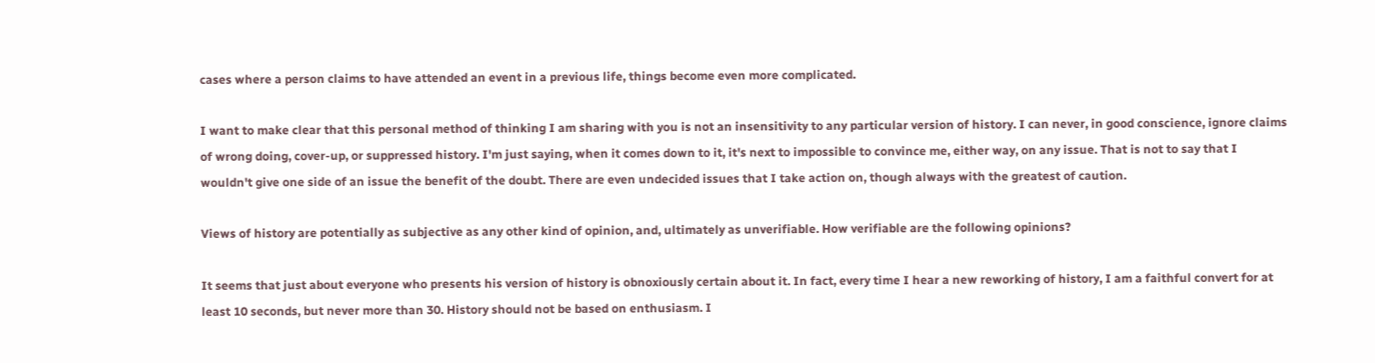cases where a person claims to have attended an event in a previous life, things become even more complicated.

I want to make clear that this personal method of thinking I am sharing with you is not an insensitivity to any particular version of history. I can never, in good conscience, ignore claims of wrong doing, cover-up, or suppressed history. I'm just saying, when it comes down to it, it's next to impossible to convince me, either way, on any issue. That is not to say that I wouldn't give one side of an issue the benefit of the doubt. There are even undecided issues that I take action on, though always with the greatest of caution.

Views of history are potentially as subjective as any other kind of opinion, and, ultimately as unverifiable. How verifiable are the following opinions?

It seems that just about everyone who presents his version of history is obnoxiously certain about it. In fact, every time I hear a new reworking of history, I am a faithful convert for at least 10 seconds, but never more than 30. History should not be based on enthusiasm. I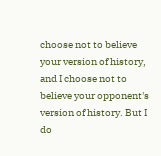choose not to believe your version of history, and I choose not to believe your opponent's version of history. But I do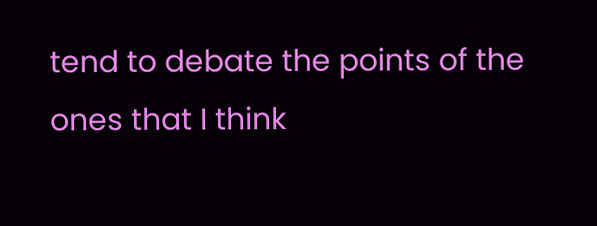tend to debate the points of the ones that I think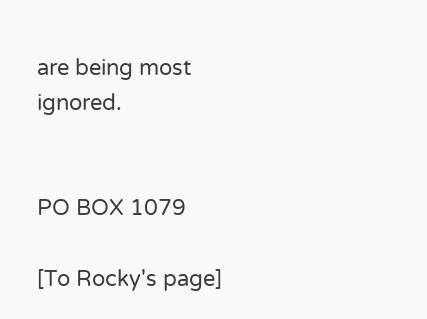are being most ignored.


PO BOX 1079

[To Rocky's page]